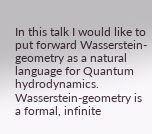In this talk I would like to put forward Wasserstein-geometry as a natural language for Quantum hydrodynamics. Wasserstein-geometry is a formal, infinite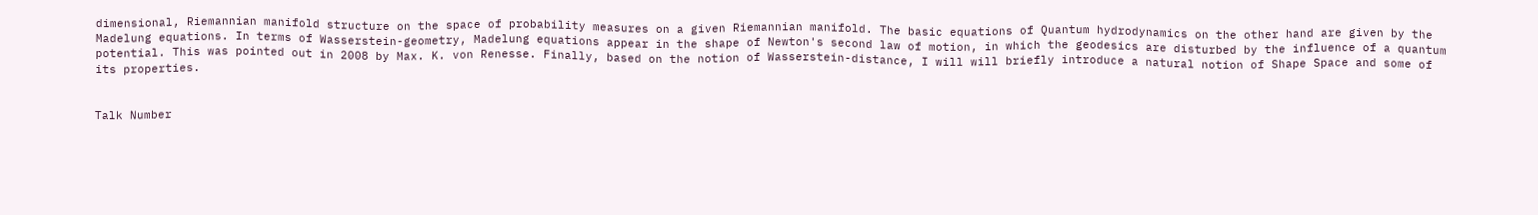dimensional, Riemannian manifold structure on the space of probability measures on a given Riemannian manifold. The basic equations of Quantum hydrodynamics on the other hand are given by the Madelung equations. In terms of Wasserstein-geometry, Madelung equations appear in the shape of Newton's second law of motion, in which the geodesics are disturbed by the influence of a quantum potential. This was pointed out in 2008 by Max. K. von Renesse. Finally, based on the notion of Wasserstein-distance, I will will briefly introduce a natural notion of Shape Space and some of its properties.


Talk Number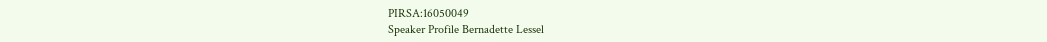PIRSA:16050049
Speaker Profile Bernadette Lessel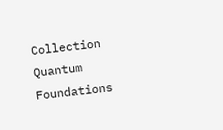Collection Quantum Foundations